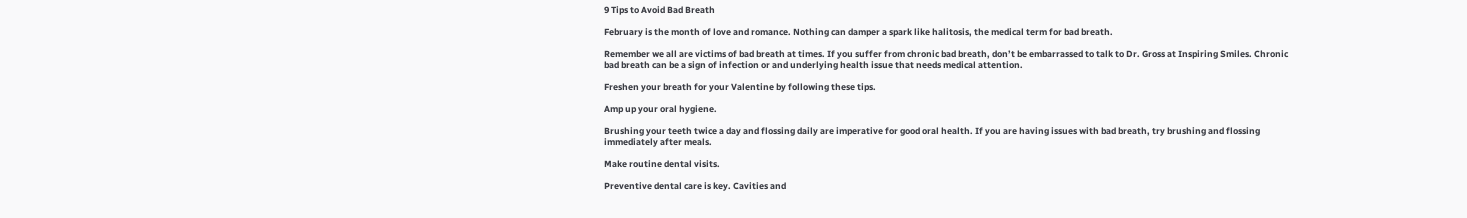9 Tips to Avoid Bad Breath

February is the month of love and romance. Nothing can damper a spark like halitosis, the medical term for bad breath.

Remember we all are victims of bad breath at times. If you suffer from chronic bad breath, don’t be embarrassed to talk to Dr. Gross at Inspiring Smiles. Chronic bad breath can be a sign of infection or and underlying health issue that needs medical attention.

Freshen your breath for your Valentine by following these tips.

Amp up your oral hygiene.

Brushing your teeth twice a day and flossing daily are imperative for good oral health. If you are having issues with bad breath, try brushing and flossing immediately after meals.

Make routine dental visits.

Preventive dental care is key. Cavities and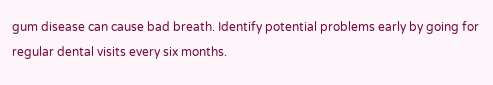gum disease can cause bad breath. Identify potential problems early by going for regular dental visits every six months.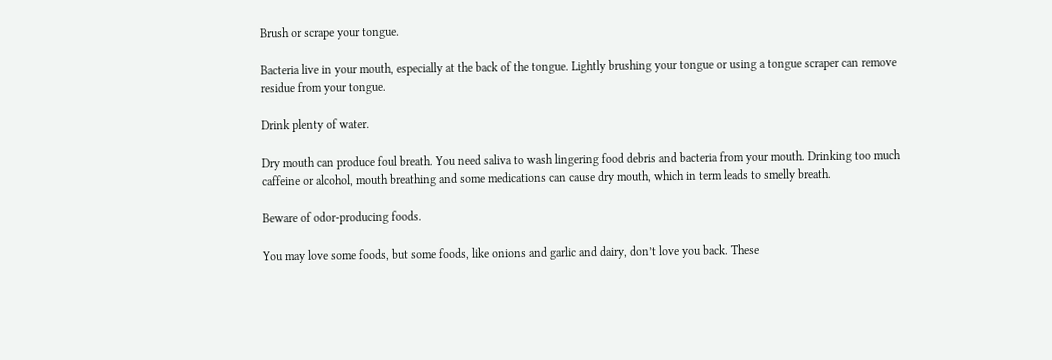Brush or scrape your tongue.

Bacteria live in your mouth, especially at the back of the tongue. Lightly brushing your tongue or using a tongue scraper can remove residue from your tongue.

Drink plenty of water.

Dry mouth can produce foul breath. You need saliva to wash lingering food debris and bacteria from your mouth. Drinking too much caffeine or alcohol, mouth breathing and some medications can cause dry mouth, which in term leads to smelly breath.

Beware of odor-producing foods.

You may love some foods, but some foods, like onions and garlic and dairy, don’t love you back. These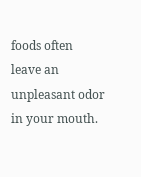foods often leave an unpleasant odor in your mouth.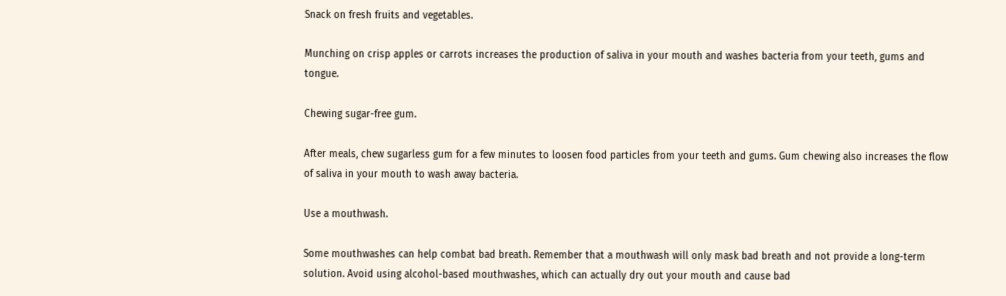Snack on fresh fruits and vegetables.

Munching on crisp apples or carrots increases the production of saliva in your mouth and washes bacteria from your teeth, gums and tongue.

Chewing sugar-free gum.

After meals, chew sugarless gum for a few minutes to loosen food particles from your teeth and gums. Gum chewing also increases the flow of saliva in your mouth to wash away bacteria.

Use a mouthwash.

Some mouthwashes can help combat bad breath. Remember that a mouthwash will only mask bad breath and not provide a long-term solution. Avoid using alcohol-based mouthwashes, which can actually dry out your mouth and cause bad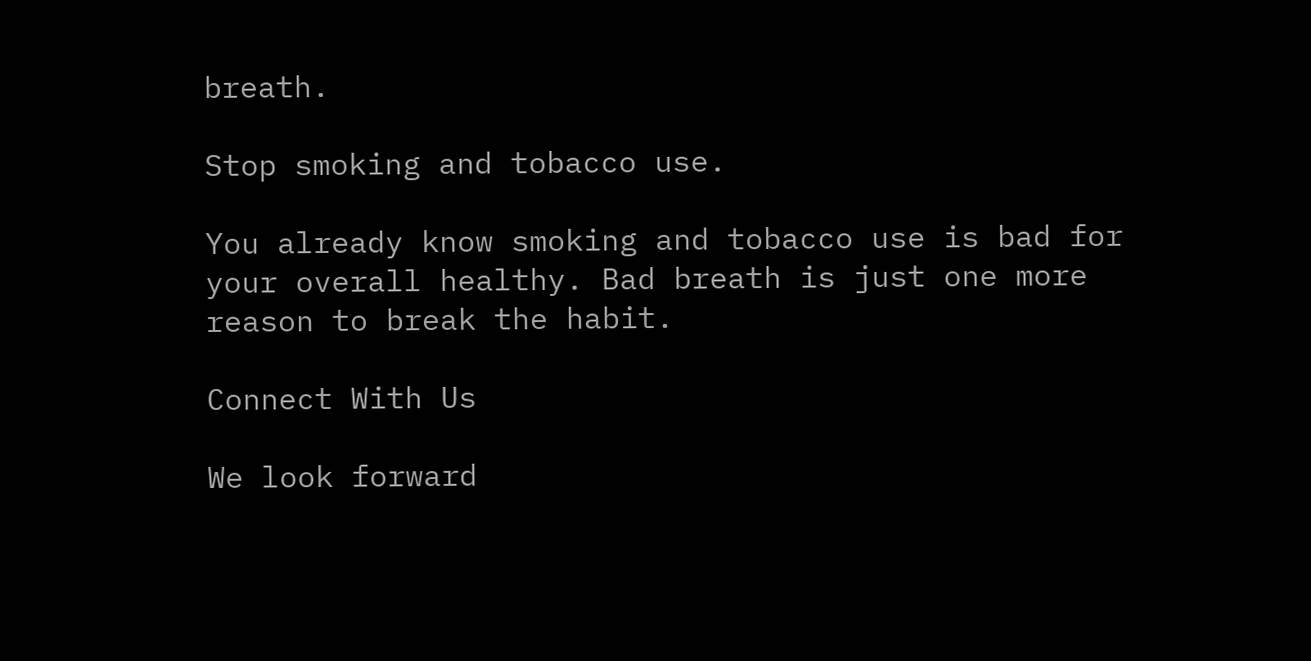breath.

Stop smoking and tobacco use.

You already know smoking and tobacco use is bad for your overall healthy. Bad breath is just one more reason to break the habit.

Connect With Us

We look forward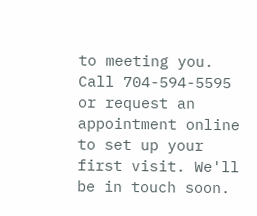to meeting you. Call 704-594-5595 or request an appointment online to set up your first visit. We'll be in touch soon.